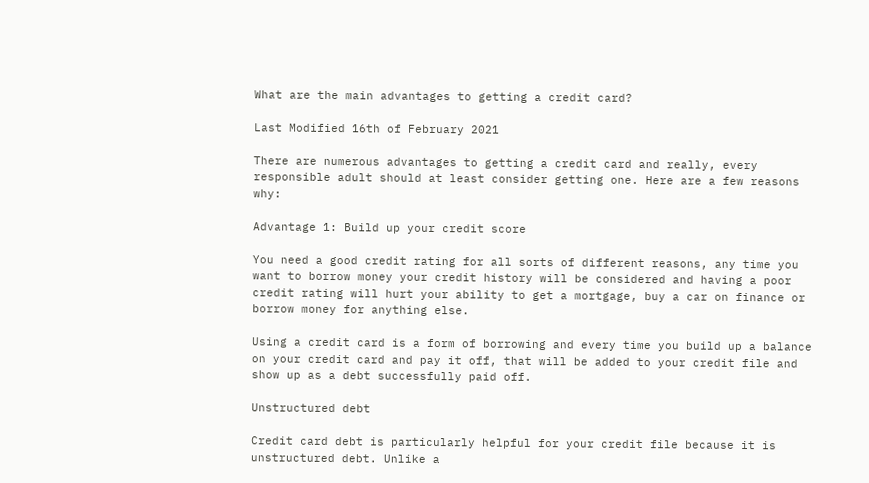What are the main advantages to getting a credit card?

Last Modified 16th of February 2021

There are numerous advantages to getting a credit card and really, every responsible adult should at least consider getting one. Here are a few reasons why:

Advantage 1: Build up your credit score

You need a good credit rating for all sorts of different reasons, any time you want to borrow money your credit history will be considered and having a poor credit rating will hurt your ability to get a mortgage, buy a car on finance or borrow money for anything else.

Using a credit card is a form of borrowing and every time you build up a balance on your credit card and pay it off, that will be added to your credit file and show up as a debt successfully paid off.

Unstructured debt

Credit card debt is particularly helpful for your credit file because it is unstructured debt. Unlike a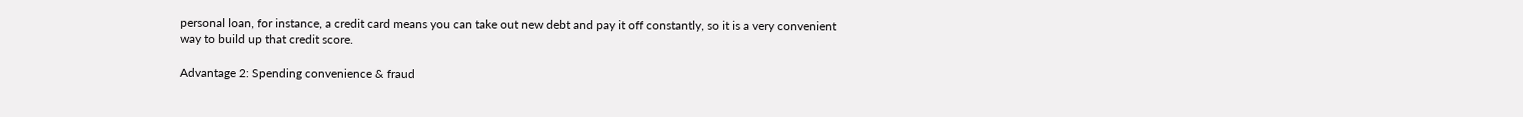personal loan, for instance, a credit card means you can take out new debt and pay it off constantly, so it is a very convenient way to build up that credit score.

Advantage 2: Spending convenience & fraud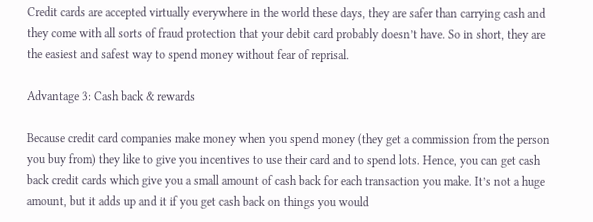Credit cards are accepted virtually everywhere in the world these days, they are safer than carrying cash and they come with all sorts of fraud protection that your debit card probably doesn’t have. So in short, they are the easiest and safest way to spend money without fear of reprisal.

Advantage 3: Cash back & rewards

Because credit card companies make money when you spend money (they get a commission from the person you buy from) they like to give you incentives to use their card and to spend lots. Hence, you can get cash back credit cards which give you a small amount of cash back for each transaction you make. It’s not a huge amount, but it adds up and it if you get cash back on things you would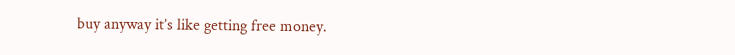buy anyway it’s like getting free money.